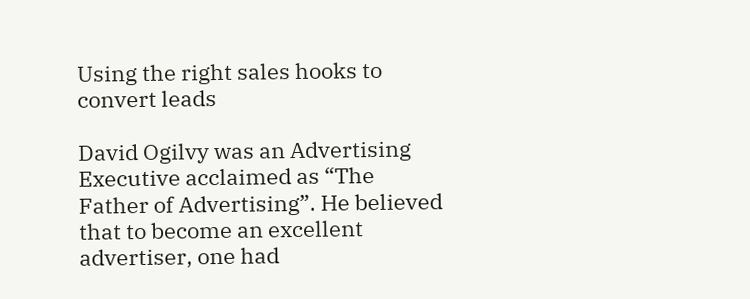Using the right sales hooks to convert leads

David Ogilvy was an Advertising Executive acclaimed as “The Father of Advertising”. He believed that to become an excellent advertiser, one had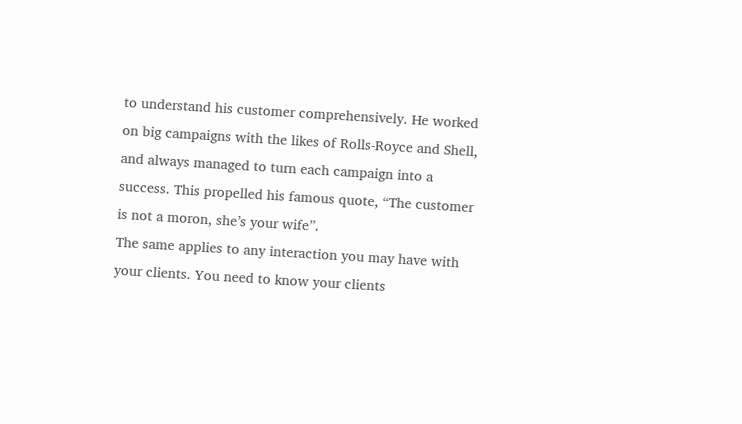to understand his customer comprehensively. He worked on big campaigns with the likes of Rolls-Royce and Shell, and always managed to turn each campaign into a success. This propelled his famous quote, “The customer is not a moron, she’s your wife”.
The same applies to any interaction you may have with your clients. You need to know your clients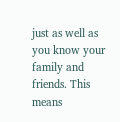just as well as you know your family and friends. This means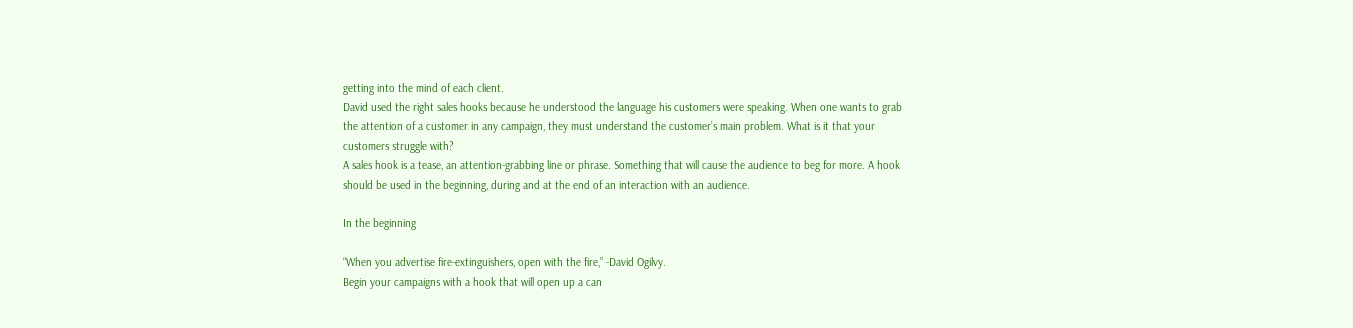getting into the mind of each client.
David used the right sales hooks because he understood the language his customers were speaking. When one wants to grab the attention of a customer in any campaign, they must understand the customer’s main problem. What is it that your customers struggle with?
A sales hook is a tease, an attention-grabbing line or phrase. Something that will cause the audience to beg for more. A hook should be used in the beginning, during and at the end of an interaction with an audience.

In the beginning

“When you advertise fire-extinguishers, open with the fire,” -David Ogilvy.
Begin your campaigns with a hook that will open up a can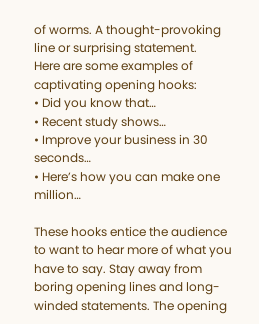of worms. A thought-provoking line or surprising statement.
Here are some examples of captivating opening hooks:
• Did you know that…
• Recent study shows…
• Improve your business in 30 seconds…
• Here’s how you can make one million…

These hooks entice the audience to want to hear more of what you have to say. Stay away from boring opening lines and long-winded statements. The opening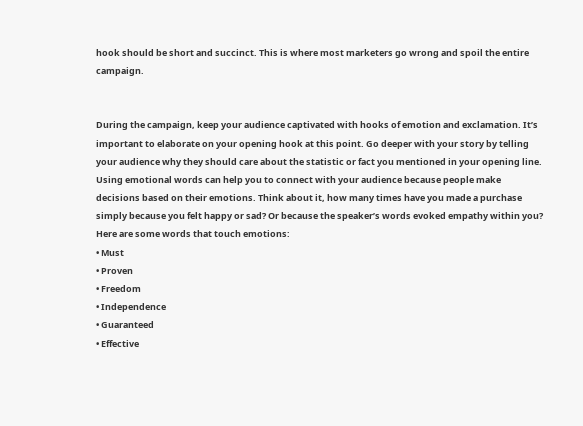hook should be short and succinct. This is where most marketers go wrong and spoil the entire campaign.


During the campaign, keep your audience captivated with hooks of emotion and exclamation. It’s important to elaborate on your opening hook at this point. Go deeper with your story by telling your audience why they should care about the statistic or fact you mentioned in your opening line.
Using emotional words can help you to connect with your audience because people make decisions based on their emotions. Think about it, how many times have you made a purchase simply because you felt happy or sad? Or because the speaker’s words evoked empathy within you?
Here are some words that touch emotions:
• Must
• Proven
• Freedom
• Independence
• Guaranteed
• Effective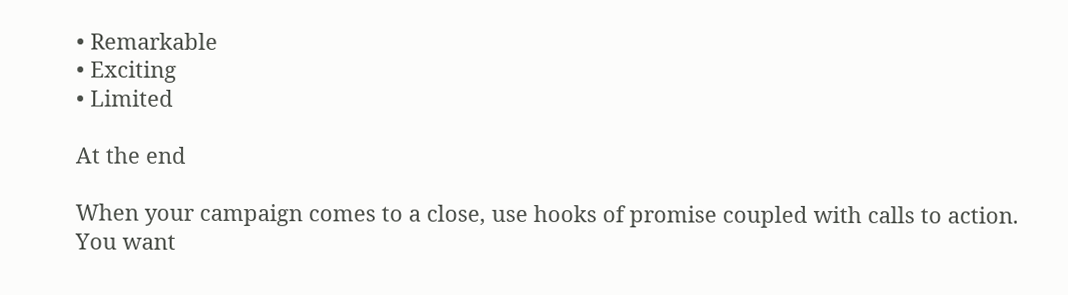• Remarkable
• Exciting
• Limited

At the end

When your campaign comes to a close, use hooks of promise coupled with calls to action. You want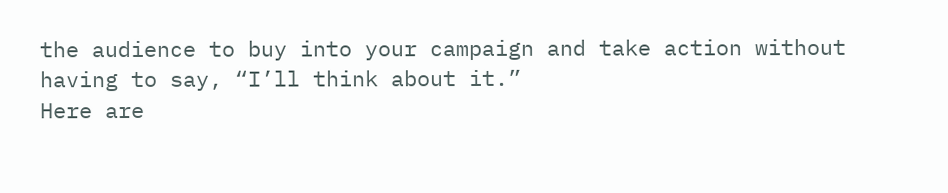the audience to buy into your campaign and take action without having to say, “I’ll think about it.”
Here are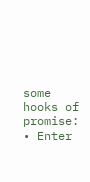some hooks of promise:
• Enter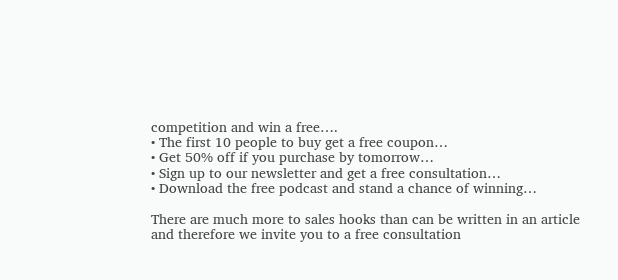competition and win a free….
• The first 10 people to buy get a free coupon…
• Get 50% off if you purchase by tomorrow…
• Sign up to our newsletter and get a free consultation…
• Download the free podcast and stand a chance of winning…

There are much more to sales hooks than can be written in an article and therefore we invite you to a free consultation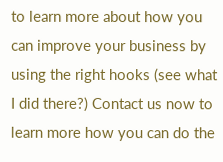to learn more about how you can improve your business by using the right hooks (see what I did there?) Contact us now to learn more how you can do the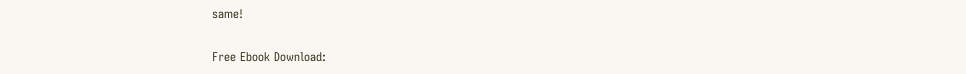same!

Free Ebook Download: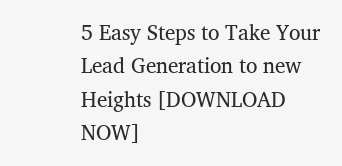5 Easy Steps to Take Your Lead Generation to new Heights [DOWNLOAD NOW]